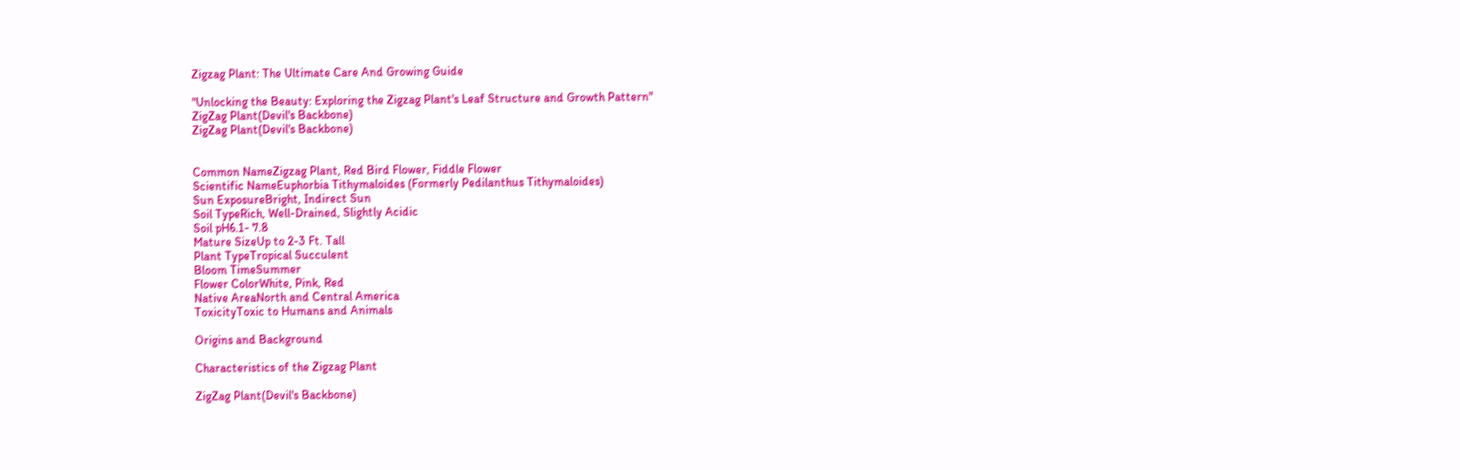Zigzag Plant: The Ultimate Care And Growing Guide

"Unlocking the Beauty: Exploring the Zigzag Plant's Leaf Structure and Growth Pattern"
ZigZag Plant(Devil's Backbone)
ZigZag Plant(Devil's Backbone)


Common NameZigzag Plant, Red Bird Flower, Fiddle Flower
Scientific NameEuphorbia Tithymaloides (Formerly Pedilanthus Tithymaloides)
Sun ExposureBright, Indirect Sun
Soil TypeRich, Well-Drained, Slightly Acidic
Soil pH6.1- 7.8
Mature SizeUp to 2-3 Ft. Tall
Plant TypeTropical Succulent
Bloom TimeSummer
Flower ColorWhite, Pink, Red
Native AreaNorth and Central America
ToxicityToxic to Humans and Animals

Origins and Background

Characteristics of the Zigzag Plant

ZigZag Plant(Devil's Backbone)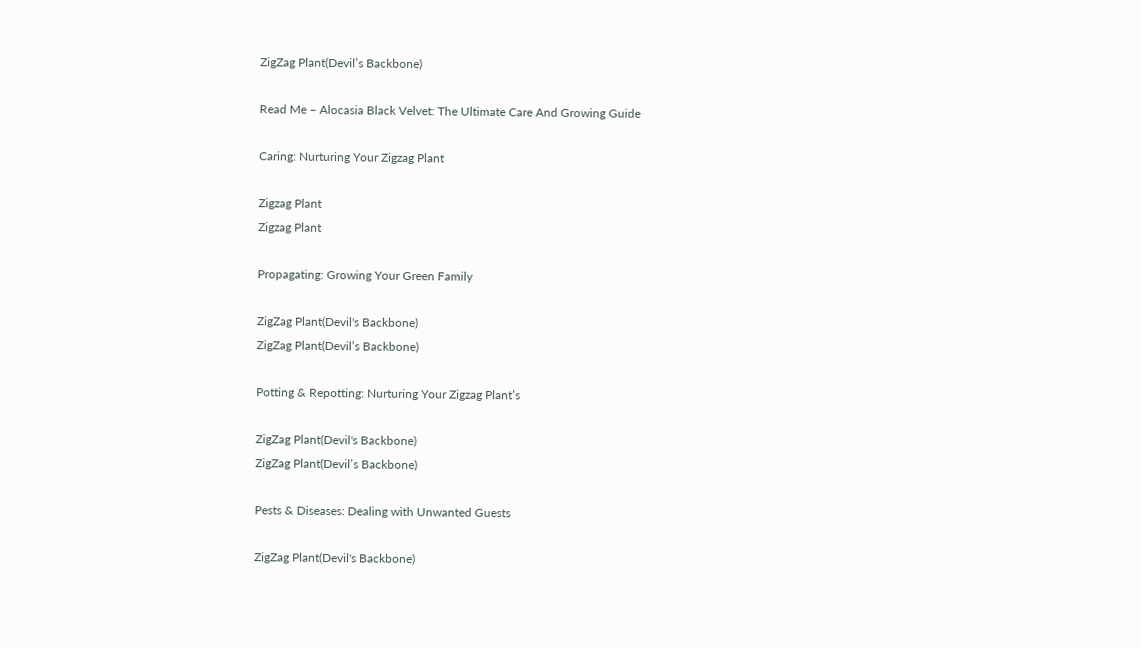ZigZag Plant(Devil’s Backbone)

Read Me – Alocasia Black Velvet: The Ultimate Care And Growing Guide

Caring: Nurturing Your Zigzag Plant

Zigzag Plant
Zigzag Plant

Propagating: Growing Your Green Family

ZigZag Plant(Devil's Backbone)
ZigZag Plant(Devil’s Backbone)

Potting & Repotting: Nurturing Your Zigzag Plant’s

ZigZag Plant(Devil's Backbone)
ZigZag Plant(Devil’s Backbone)

Pests & Diseases: Dealing with Unwanted Guests

ZigZag Plant(Devil's Backbone)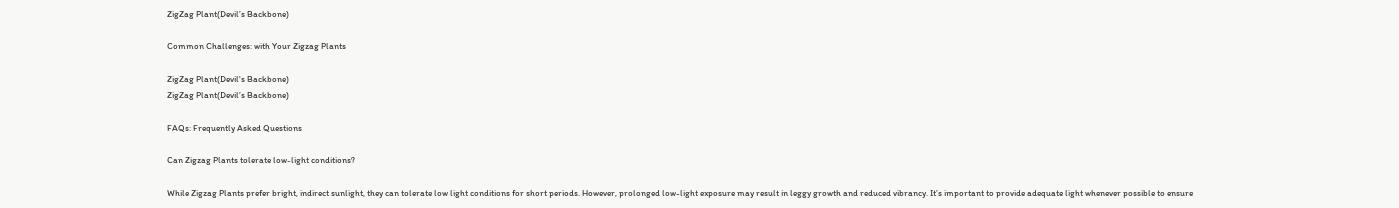ZigZag Plant(Devil’s Backbone)

Common Challenges: with Your Zigzag Plants

ZigZag Plant(Devil's Backbone)
ZigZag Plant(Devil’s Backbone)

FAQs: Frequently Asked Questions

Can Zigzag Plants tolerate low-light conditions?

While Zigzag Plants prefer bright, indirect sunlight, they can tolerate low light conditions for short periods. However, prolonged low-light exposure may result in leggy growth and reduced vibrancy. It’s important to provide adequate light whenever possible to ensure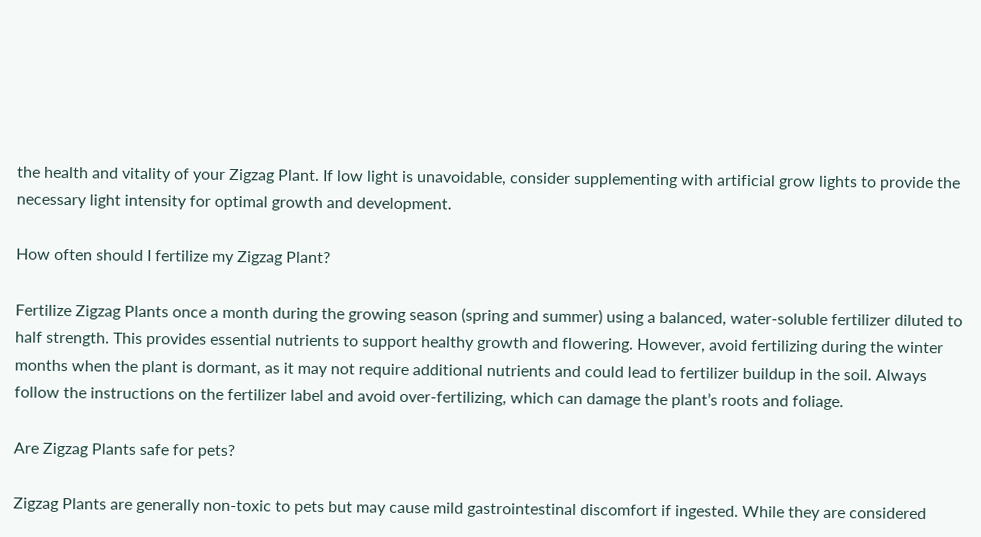the health and vitality of your Zigzag Plant. If low light is unavoidable, consider supplementing with artificial grow lights to provide the necessary light intensity for optimal growth and development.

How often should I fertilize my Zigzag Plant?

Fertilize Zigzag Plants once a month during the growing season (spring and summer) using a balanced, water-soluble fertilizer diluted to half strength. This provides essential nutrients to support healthy growth and flowering. However, avoid fertilizing during the winter months when the plant is dormant, as it may not require additional nutrients and could lead to fertilizer buildup in the soil. Always follow the instructions on the fertilizer label and avoid over-fertilizing, which can damage the plant’s roots and foliage.

Are Zigzag Plants safe for pets?

Zigzag Plants are generally non-toxic to pets but may cause mild gastrointestinal discomfort if ingested. While they are considered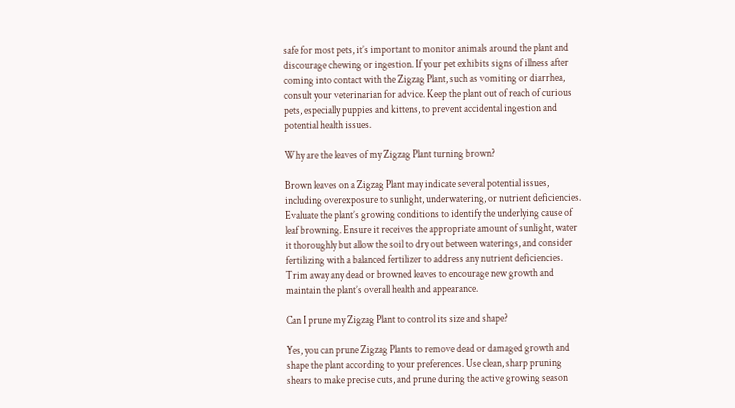safe for most pets, it’s important to monitor animals around the plant and discourage chewing or ingestion. If your pet exhibits signs of illness after coming into contact with the Zigzag Plant, such as vomiting or diarrhea, consult your veterinarian for advice. Keep the plant out of reach of curious pets, especially puppies and kittens, to prevent accidental ingestion and potential health issues.

Why are the leaves of my Zigzag Plant turning brown?

Brown leaves on a Zigzag Plant may indicate several potential issues, including overexposure to sunlight, underwatering, or nutrient deficiencies. Evaluate the plant’s growing conditions to identify the underlying cause of leaf browning. Ensure it receives the appropriate amount of sunlight, water it thoroughly but allow the soil to dry out between waterings, and consider fertilizing with a balanced fertilizer to address any nutrient deficiencies. Trim away any dead or browned leaves to encourage new growth and maintain the plant’s overall health and appearance.

Can I prune my Zigzag Plant to control its size and shape?

Yes, you can prune Zigzag Plants to remove dead or damaged growth and shape the plant according to your preferences. Use clean, sharp pruning shears to make precise cuts, and prune during the active growing season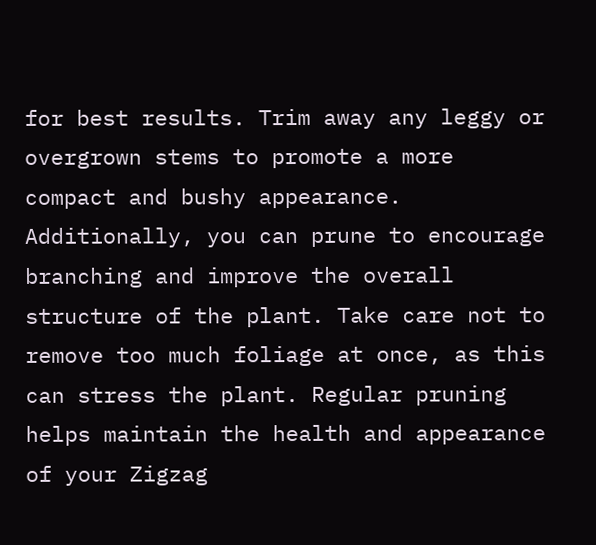for best results. Trim away any leggy or overgrown stems to promote a more compact and bushy appearance. Additionally, you can prune to encourage branching and improve the overall structure of the plant. Take care not to remove too much foliage at once, as this can stress the plant. Regular pruning helps maintain the health and appearance of your Zigzag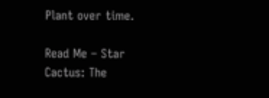Plant over time.

Read Me – Star Cactus: The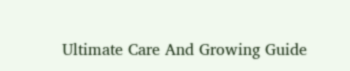Ultimate Care And Growing Guide